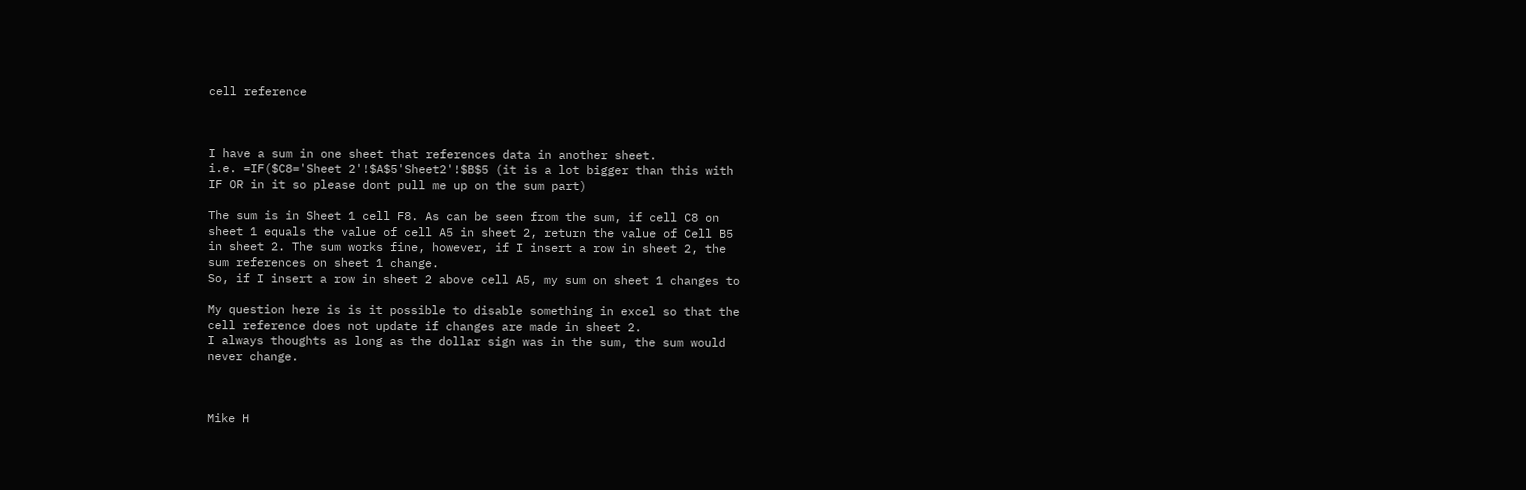cell reference



I have a sum in one sheet that references data in another sheet.
i.e. =IF($C8='Sheet 2'!$A$5'Sheet2'!$B$5 (it is a lot bigger than this with
IF OR in it so please dont pull me up on the sum part)

The sum is in Sheet 1 cell F8. As can be seen from the sum, if cell C8 on
sheet 1 equals the value of cell A5 in sheet 2, return the value of Cell B5
in sheet 2. The sum works fine, however, if I insert a row in sheet 2, the
sum references on sheet 1 change.
So, if I insert a row in sheet 2 above cell A5, my sum on sheet 1 changes to

My question here is is it possible to disable something in excel so that the
cell reference does not update if changes are made in sheet 2.
I always thoughts as long as the dollar sign was in the sum, the sum would
never change.



Mike H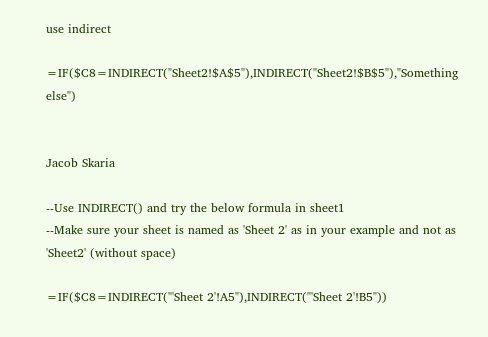use indirect

=IF($C8=INDIRECT("Sheet2!$A$5"),INDIRECT("Sheet2!$B$5"),"Something else")


Jacob Skaria

--Use INDIRECT() and try the below formula in sheet1
--Make sure your sheet is named as 'Sheet 2' as in your example and not as
'Sheet2' (without space)

=IF($C8=INDIRECT("'Sheet 2'!A5"),INDIRECT("'Sheet 2'!B5"))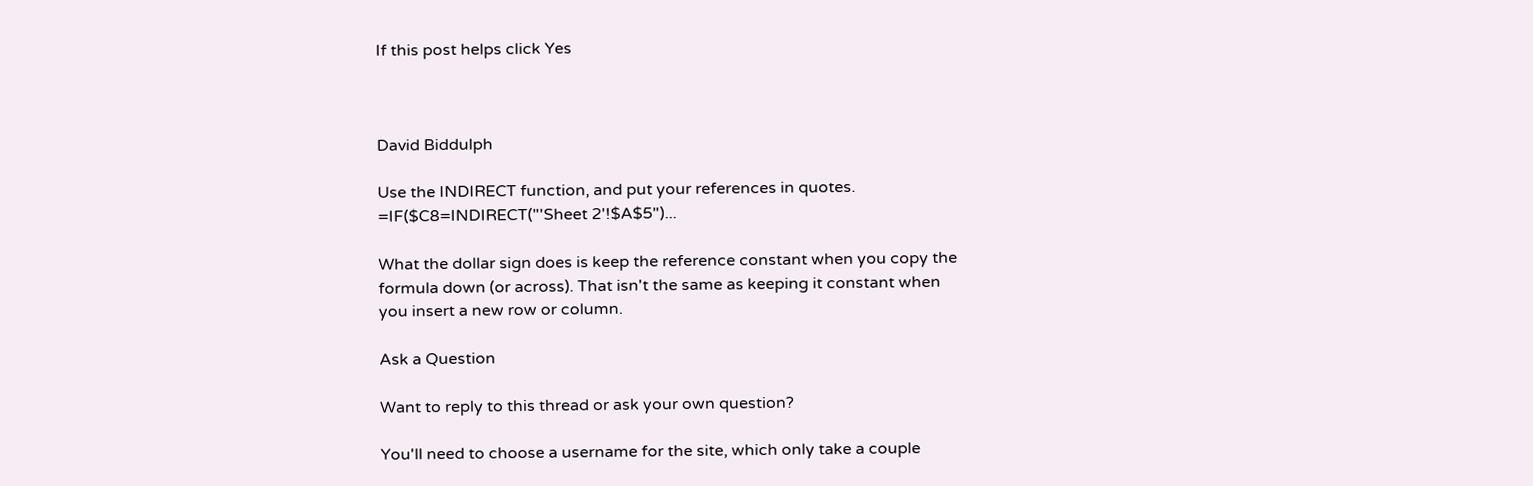If this post helps click Yes



David Biddulph

Use the INDIRECT function, and put your references in quotes.
=IF($C8=INDIRECT("'Sheet 2'!$A$5")...

What the dollar sign does is keep the reference constant when you copy the
formula down (or across). That isn't the same as keeping it constant when
you insert a new row or column.

Ask a Question

Want to reply to this thread or ask your own question?

You'll need to choose a username for the site, which only take a couple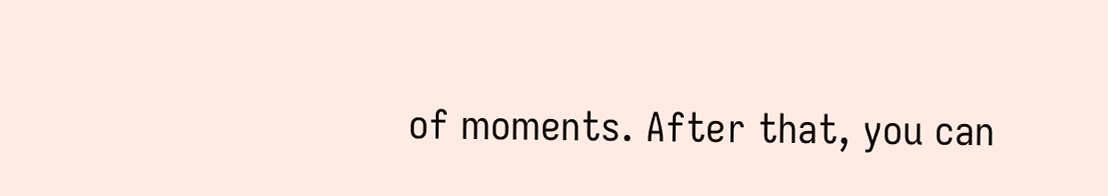of moments. After that, you can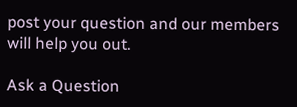post your question and our members will help you out.

Ask a Question